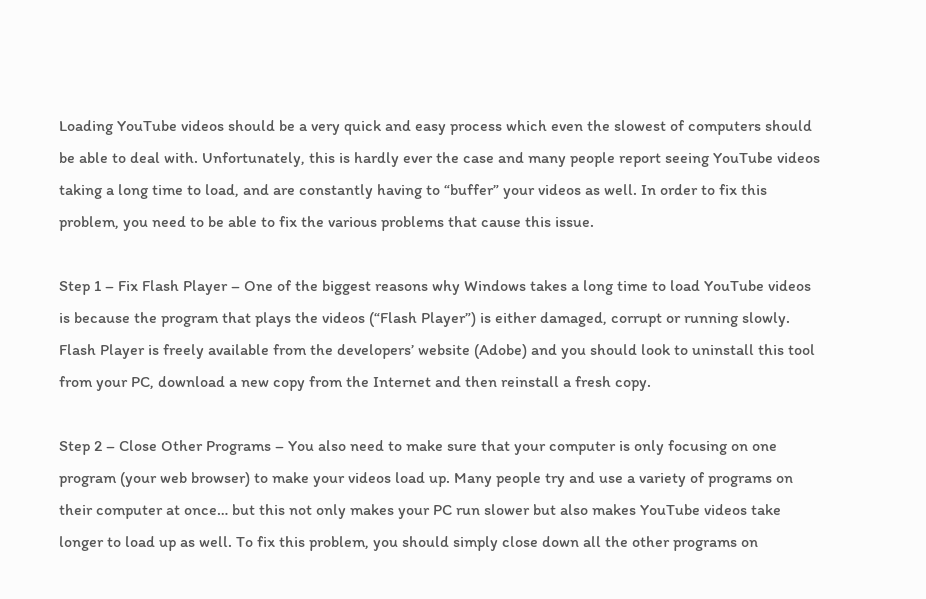Loading YouTube videos should be a very quick and easy process which even the slowest of computers should be able to deal with. Unfortunately, this is hardly ever the case and many people report seeing YouTube videos taking a long time to load, and are constantly having to “buffer” your videos as well. In order to fix this problem, you need to be able to fix the various problems that cause this issue.

Step 1 – Fix Flash Player – One of the biggest reasons why Windows takes a long time to load YouTube videos is because the program that plays the videos (“Flash Player”) is either damaged, corrupt or running slowly. Flash Player is freely available from the developers’ website (Adobe) and you should look to uninstall this tool from your PC, download a new copy from the Internet and then reinstall a fresh copy.

Step 2 – Close Other Programs – You also need to make sure that your computer is only focusing on one program (your web browser) to make your videos load up. Many people try and use a variety of programs on their computer at once… but this not only makes your PC run slower but also makes YouTube videos take longer to load up as well. To fix this problem, you should simply close down all the other programs on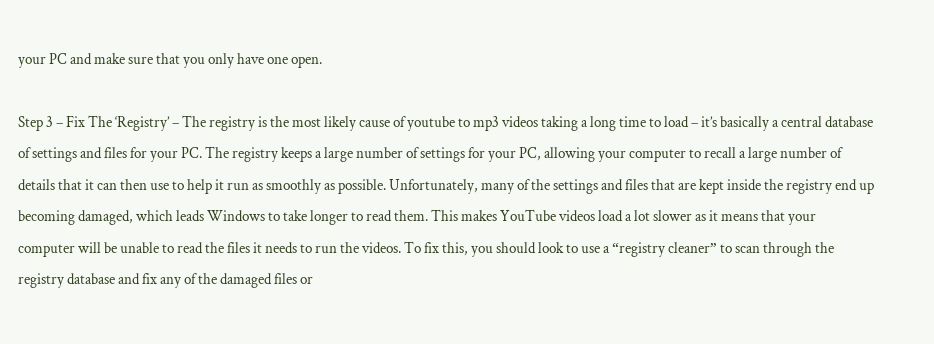your PC and make sure that you only have one open.

Step 3 – Fix The ‘Registry’ – The registry is the most likely cause of youtube to mp3 videos taking a long time to load – it’s basically a central database of settings and files for your PC. The registry keeps a large number of settings for your PC, allowing your computer to recall a large number of details that it can then use to help it run as smoothly as possible. Unfortunately, many of the settings and files that are kept inside the registry end up becoming damaged, which leads Windows to take longer to read them. This makes YouTube videos load a lot slower as it means that your computer will be unable to read the files it needs to run the videos. To fix this, you should look to use a “registry cleaner” to scan through the registry database and fix any of the damaged files or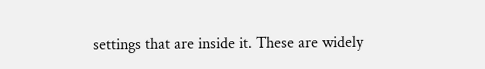settings that are inside it. These are widely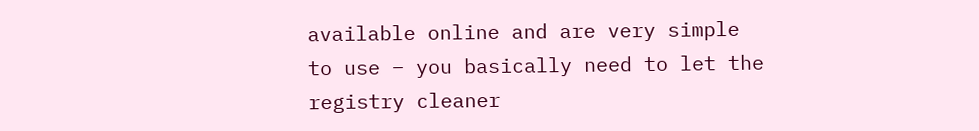available online and are very simple to use – you basically need to let the registry cleaner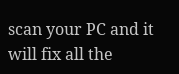scan your PC and it will fix all the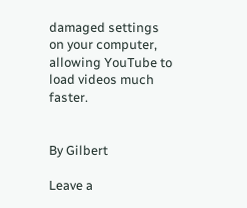damaged settings on your computer, allowing YouTube to load videos much faster.


By Gilbert

Leave a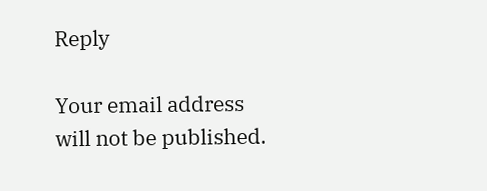Reply

Your email address will not be published.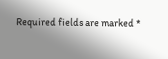Required fields are marked *